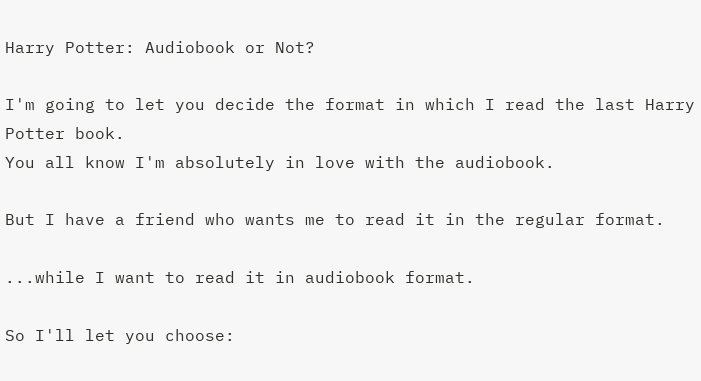Harry Potter: Audiobook or Not?

I'm going to let you decide the format in which I read the last Harry Potter book.
You all know I'm absolutely in love with the audiobook.

But I have a friend who wants me to read it in the regular format.

...while I want to read it in audiobook format.

So I'll let you choose: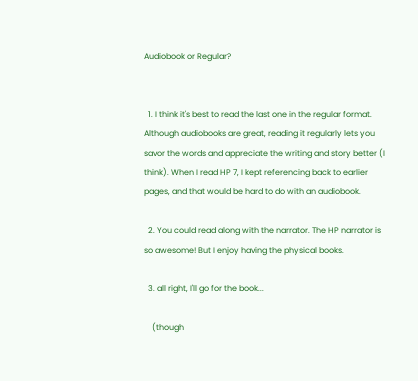Audiobook or Regular?


  1. I think it's best to read the last one in the regular format. Although audiobooks are great, reading it regularly lets you savor the words and appreciate the writing and story better (I think). When I read HP 7, I kept referencing back to earlier pages, and that would be hard to do with an audiobook.

  2. You could read along with the narrator. The HP narrator is so awesome! But I enjoy having the physical books.

  3. all right, I'll go for the book...

    (though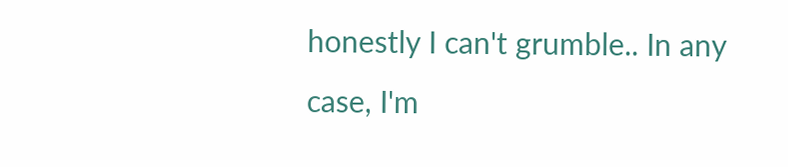honestly I can't grumble.. In any case, I'm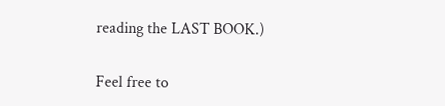reading the LAST BOOK.)


Feel free to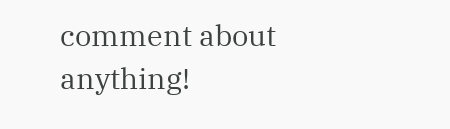comment about anything!